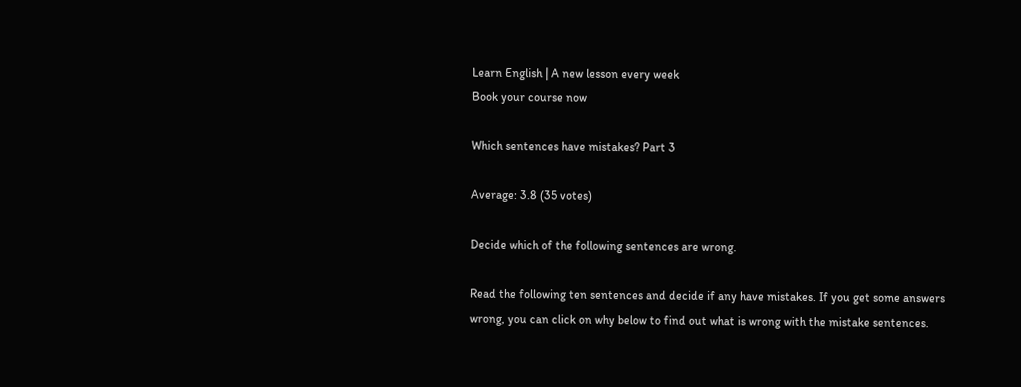Learn English | A new lesson every week
Book your course now

Which sentences have mistakes? Part 3

Average: 3.8 (35 votes)

Decide which of the following sentences are wrong.

Read the following ten sentences and decide if any have mistakes. If you get some answers wrong, you can click on why below to find out what is wrong with the mistake sentences.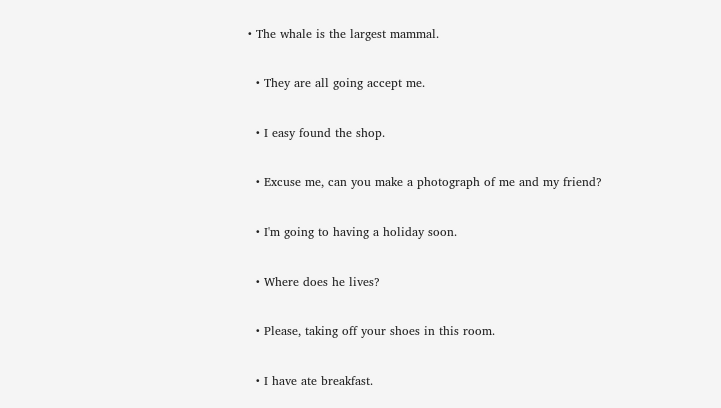• The whale is the largest mammal.

  • They are all going accept me.

  • I easy found the shop.

  • Excuse me, can you make a photograph of me and my friend?

  • I'm going to having a holiday soon.

  • Where does he lives?

  • Please, taking off your shoes in this room.

  • I have ate breakfast.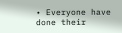• Everyone have done their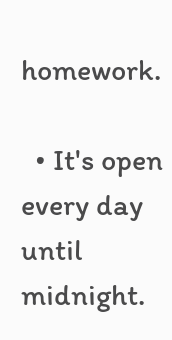homework.

  • It's open every day until midnight.